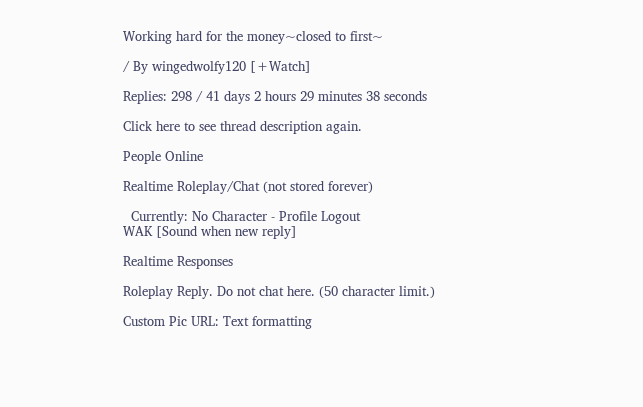Working hard for the money~closed to first~

/ By wingedwolfy120 [+Watch]

Replies: 298 / 41 days 2 hours 29 minutes 38 seconds

Click here to see thread description again.

People Online

Realtime Roleplay/Chat (not stored forever)

  Currently: No Character - Profile Logout
WAK [Sound when new reply]

Realtime Responses

Roleplay Reply. Do not chat here. (50 character limit.)

Custom Pic URL: Text formatting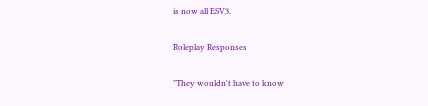is now all ESV3.

Roleplay Responses

"They wouldn't have to know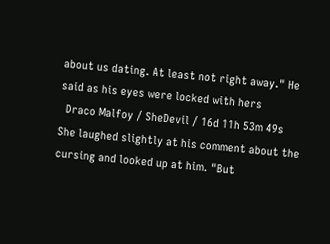about us dating. At least not right away." He said as his eyes were locked with hers
  Draco Malfoy / SheDevil / 16d 11h 53m 49s
She laughed slightly at his comment about the cursing and looked up at him. "But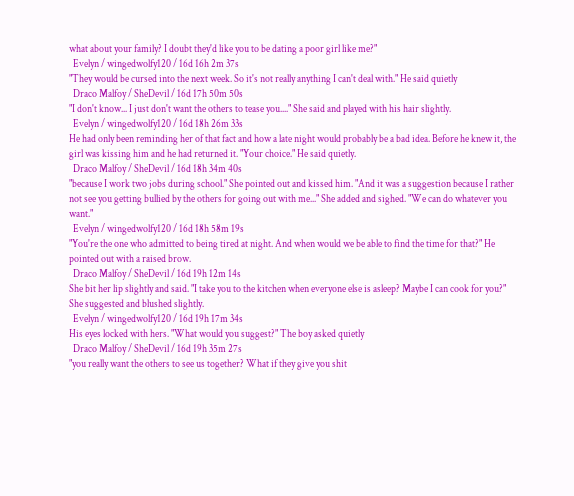what about your family? I doubt they'd like you to be dating a poor girl like me?"
  Evelyn / wingedwolfy120 / 16d 16h 2m 37s
"They would be cursed into the next week. So it's not really anything I can't deal with." He said quietly
  Draco Malfoy / SheDevil / 16d 17h 50m 50s
"I don't know... I just don't want the others to tease you...." She said and played with his hair slightly.
  Evelyn / wingedwolfy120 / 16d 18h 26m 33s
He had only been reminding her of that fact and how a late night would probably be a bad idea. Before he knew it, the girl was kissing him and he had returned it. "Your choice." He said quietly.
  Draco Malfoy / SheDevil / 16d 18h 34m 40s
"because I work two jobs during school." She pointed out and kissed him. "And it was a suggestion because I rather not see you getting bullied by the others for going out with me..." She added and sighed. "We can do whatever you want."
  Evelyn / wingedwolfy120 / 16d 18h 58m 19s
"You're the one who admitted to being tired at night. And when would we be able to find the time for that?" He pointed out with a raised brow.
  Draco Malfoy / SheDevil / 16d 19h 12m 14s
She bit her lip slightly and said. "I take you to the kitchen when everyone else is asleep? Maybe I can cook for you?" She suggested and blushed slightly.
  Evelyn / wingedwolfy120 / 16d 19h 17m 34s
His eyes locked with hers. "What would you suggest?" The boy asked quietly
  Draco Malfoy / SheDevil / 16d 19h 35m 27s
"you really want the others to see us together? What if they give you shit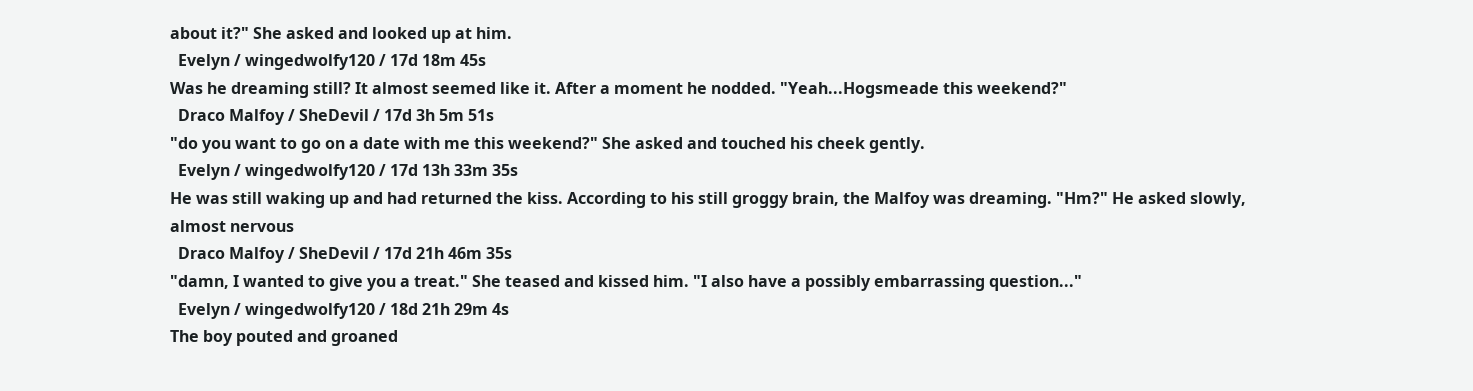about it?" She asked and looked up at him.
  Evelyn / wingedwolfy120 / 17d 18m 45s
Was he dreaming still? It almost seemed like it. After a moment he nodded. "Yeah...Hogsmeade this weekend?"
  Draco Malfoy / SheDevil / 17d 3h 5m 51s
"do you want to go on a date with me this weekend?" She asked and touched his cheek gently.
  Evelyn / wingedwolfy120 / 17d 13h 33m 35s
He was still waking up and had returned the kiss. According to his still groggy brain, the Malfoy was dreaming. "Hm?" He asked slowly, almost nervous
  Draco Malfoy / SheDevil / 17d 21h 46m 35s
"damn, I wanted to give you a treat." She teased and kissed him. "I also have a possibly embarrassing question..."
  Evelyn / wingedwolfy120 / 18d 21h 29m 4s
The boy pouted and groaned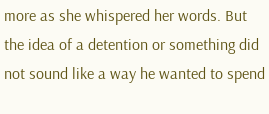more as she whispered her words. But the idea of a detention or something did not sound like a way he wanted to spend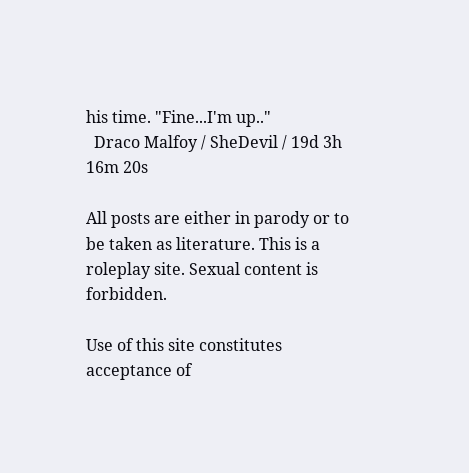his time. "Fine...I'm up.."
  Draco Malfoy / SheDevil / 19d 3h 16m 20s

All posts are either in parody or to be taken as literature. This is a roleplay site. Sexual content is forbidden.

Use of this site constitutes acceptance of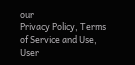our
Privacy Policy, Terms of Service and Use, User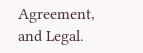Agreement, and Legal.